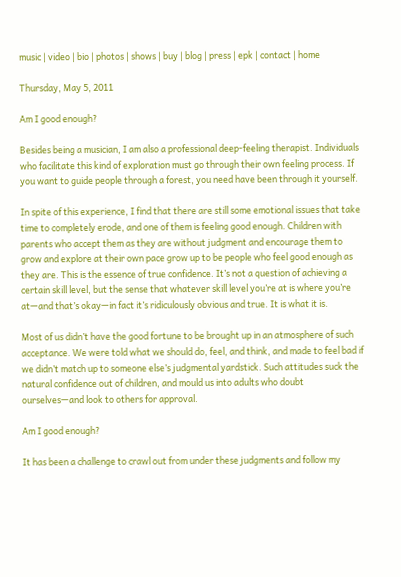music | video | bio | photos | shows | buy | blog | press | epk | contact | home

Thursday, May 5, 2011

Am I good enough?

Besides being a musician, I am also a professional deep-feeling therapist. Individuals who facilitate this kind of exploration must go through their own feeling process. If you want to guide people through a forest, you need have been through it yourself.

In spite of this experience, I find that there are still some emotional issues that take time to completely erode, and one of them is feeling good enough. Children with parents who accept them as they are without judgment and encourage them to grow and explore at their own pace grow up to be people who feel good enough as they are. This is the essence of true confidence. It’s not a question of achieving a certain skill level, but the sense that whatever skill level you’re at is where you’re at—and that’s okay—in fact it’s ridiculously obvious and true. It is what it is.

Most of us didn’t have the good fortune to be brought up in an atmosphere of such acceptance. We were told what we should do, feel, and think, and made to feel bad if we didn’t match up to someone else’s judgmental yardstick. Such attitudes suck the natural confidence out of children, and mould us into adults who doubt ourselves—and look to others for approval.

Am I good enough?

It has been a challenge to crawl out from under these judgments and follow my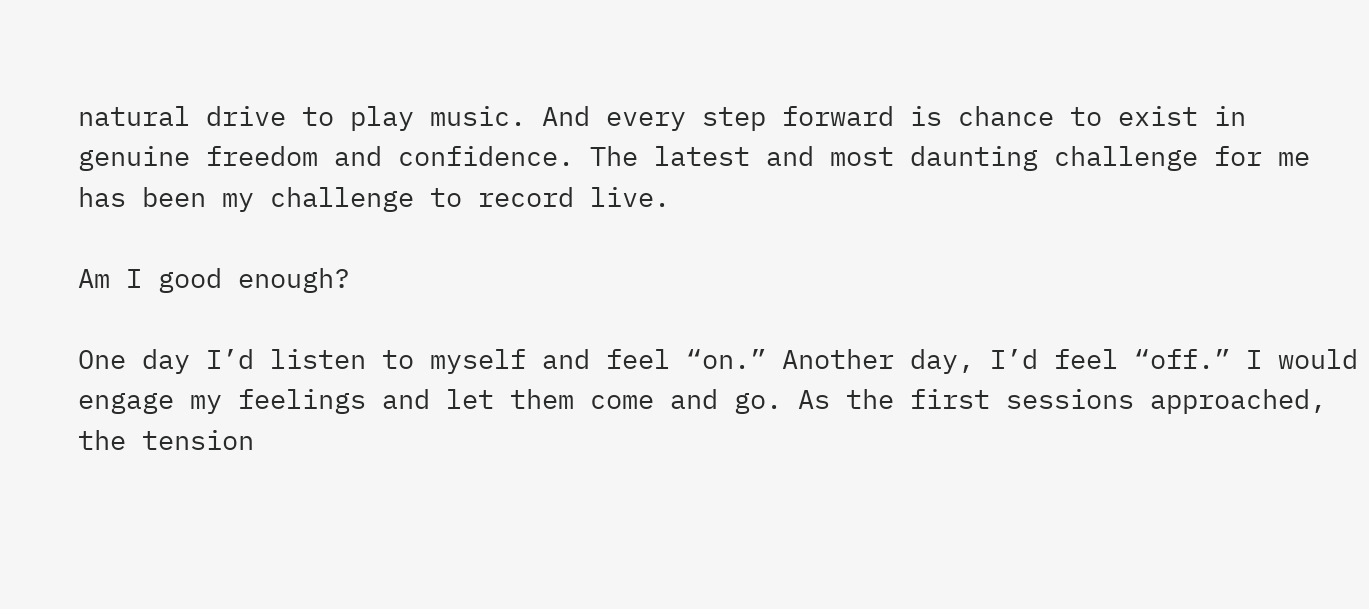natural drive to play music. And every step forward is chance to exist in genuine freedom and confidence. The latest and most daunting challenge for me has been my challenge to record live.

Am I good enough?

One day I’d listen to myself and feel “on.” Another day, I’d feel “off.” I would engage my feelings and let them come and go. As the first sessions approached, the tension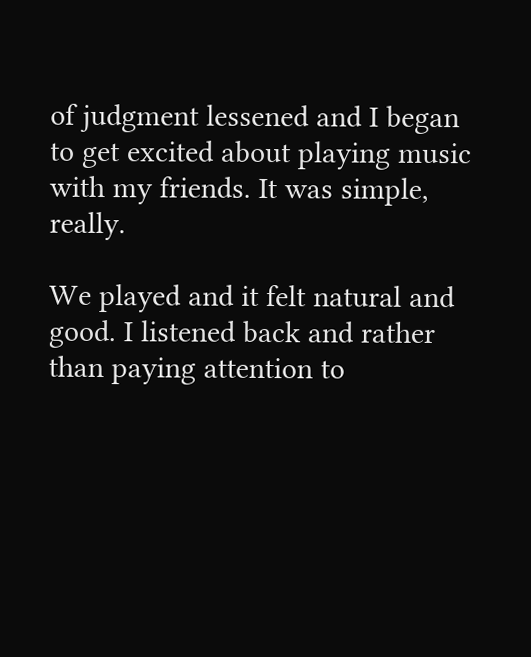of judgment lessened and I began to get excited about playing music with my friends. It was simple, really.

We played and it felt natural and good. I listened back and rather than paying attention to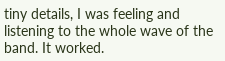tiny details, I was feeling and listening to the whole wave of the band. It worked.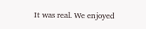It was real. We enjoyed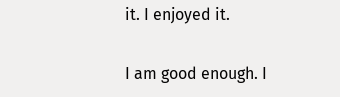it. I enjoyed it.

I am good enough. I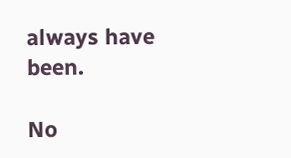always have been.

No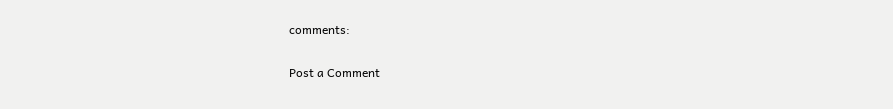comments:

Post a Comment